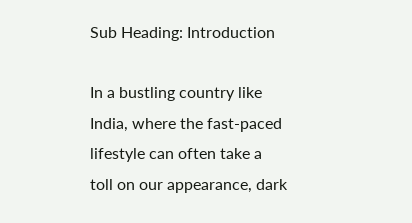Sub Heading: Introduction

In a bustling country like India, where the fast-paced lifestyle can often take a toll on our appearance, dark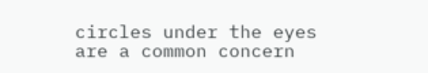circles under the eyes are a common concern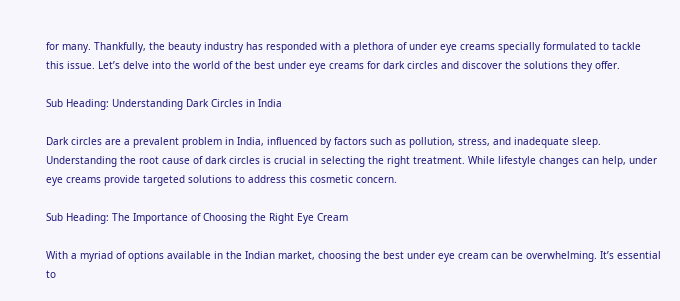for many. Thankfully, the beauty industry has responded with a plethora of under eye creams specially formulated to tackle this issue. Let’s delve into the world of the best under eye creams for dark circles and discover the solutions they offer.

Sub Heading: Understanding Dark Circles in India

Dark circles are a prevalent problem in India, influenced by factors such as pollution, stress, and inadequate sleep. Understanding the root cause of dark circles is crucial in selecting the right treatment. While lifestyle changes can help, under eye creams provide targeted solutions to address this cosmetic concern.

Sub Heading: The Importance of Choosing the Right Eye Cream

With a myriad of options available in the Indian market, choosing the best under eye cream can be overwhelming. It’s essential to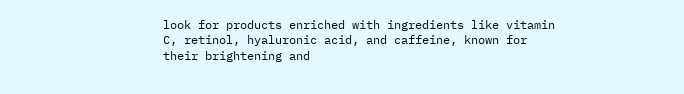look for products enriched with ingredients like vitamin C, retinol, hyaluronic acid, and caffeine, known for their brightening and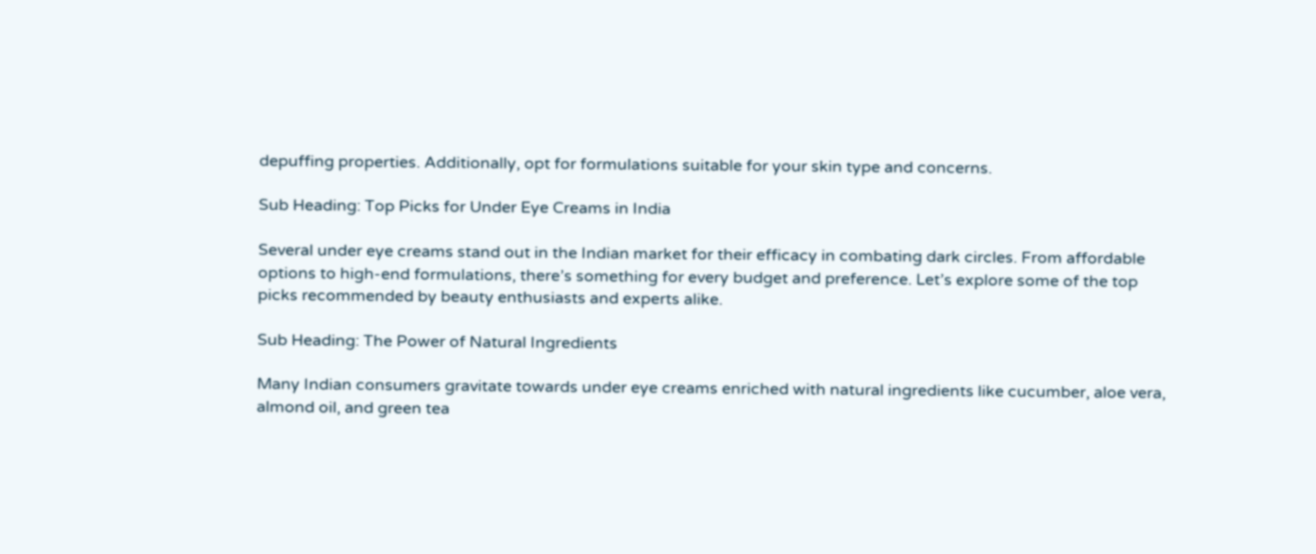depuffing properties. Additionally, opt for formulations suitable for your skin type and concerns.

Sub Heading: Top Picks for Under Eye Creams in India

Several under eye creams stand out in the Indian market for their efficacy in combating dark circles. From affordable options to high-end formulations, there’s something for every budget and preference. Let’s explore some of the top picks recommended by beauty enthusiasts and experts alike.

Sub Heading: The Power of Natural Ingredients

Many Indian consumers gravitate towards under eye creams enriched with natural ingredients like cucumber, aloe vera, almond oil, and green tea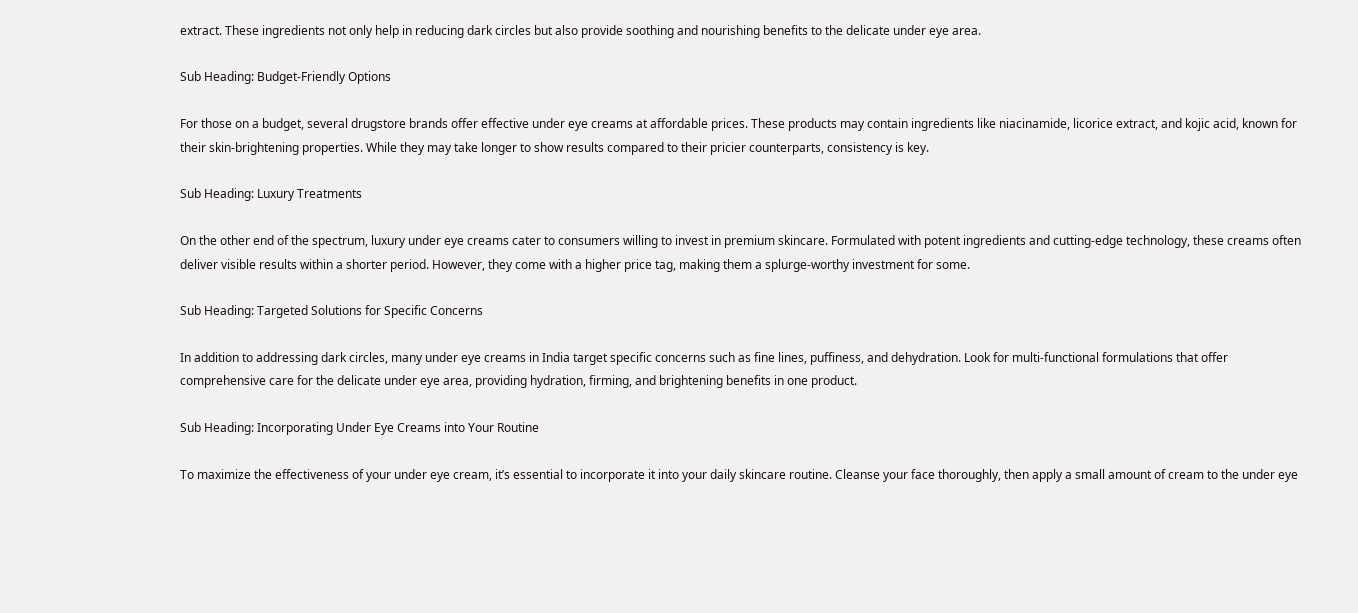extract. These ingredients not only help in reducing dark circles but also provide soothing and nourishing benefits to the delicate under eye area.

Sub Heading: Budget-Friendly Options

For those on a budget, several drugstore brands offer effective under eye creams at affordable prices. These products may contain ingredients like niacinamide, licorice extract, and kojic acid, known for their skin-brightening properties. While they may take longer to show results compared to their pricier counterparts, consistency is key.

Sub Heading: Luxury Treatments

On the other end of the spectrum, luxury under eye creams cater to consumers willing to invest in premium skincare. Formulated with potent ingredients and cutting-edge technology, these creams often deliver visible results within a shorter period. However, they come with a higher price tag, making them a splurge-worthy investment for some.

Sub Heading: Targeted Solutions for Specific Concerns

In addition to addressing dark circles, many under eye creams in India target specific concerns such as fine lines, puffiness, and dehydration. Look for multi-functional formulations that offer comprehensive care for the delicate under eye area, providing hydration, firming, and brightening benefits in one product.

Sub Heading: Incorporating Under Eye Creams into Your Routine

To maximize the effectiveness of your under eye cream, it’s essential to incorporate it into your daily skincare routine. Cleanse your face thoroughly, then apply a small amount of cream to the under eye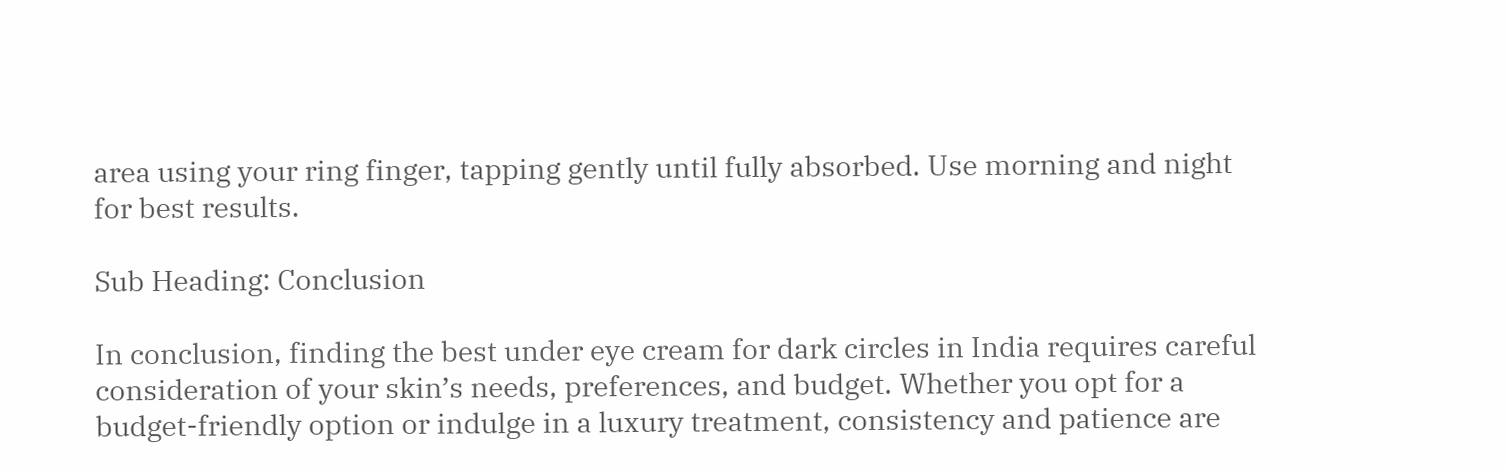area using your ring finger, tapping gently until fully absorbed. Use morning and night for best results.

Sub Heading: Conclusion

In conclusion, finding the best under eye cream for dark circles in India requires careful consideration of your skin’s needs, preferences, and budget. Whether you opt for a budget-friendly option or indulge in a luxury treatment, consistency and patience are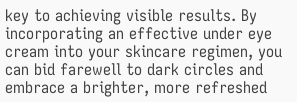key to achieving visible results. By incorporating an effective under eye cream into your skincare regimen, you can bid farewell to dark circles and embrace a brighter, more refreshed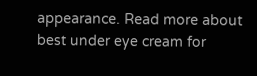appearance. Read more about best under eye cream for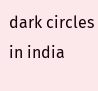dark circles in india